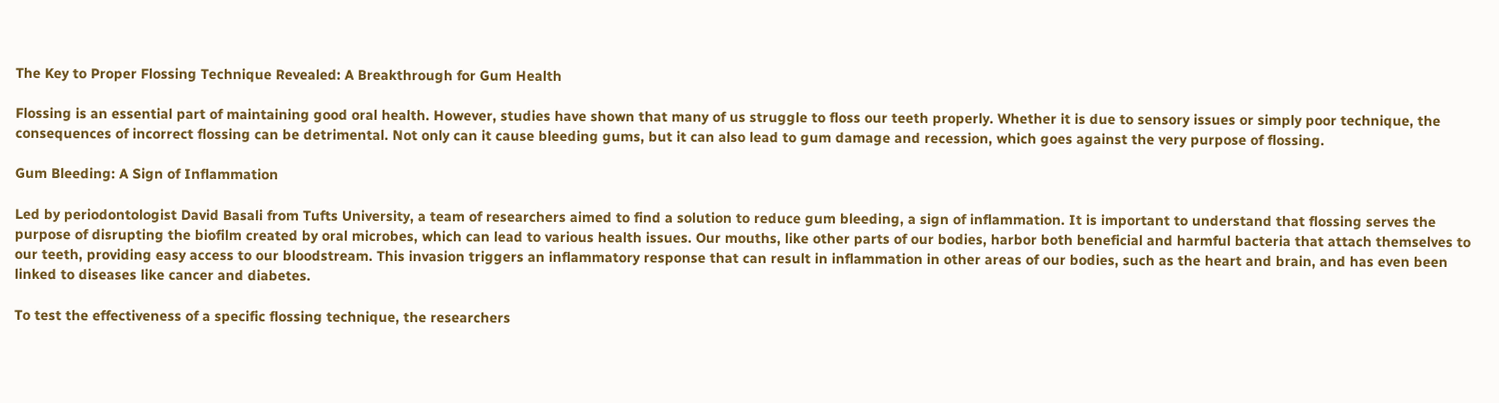The Key to Proper Flossing Technique Revealed: A Breakthrough for Gum Health

Flossing is an essential part of maintaining good oral health. However, studies have shown that many of us struggle to floss our teeth properly. Whether it is due to sensory issues or simply poor technique, the consequences of incorrect flossing can be detrimental. Not only can it cause bleeding gums, but it can also lead to gum damage and recession, which goes against the very purpose of flossing.

Gum Bleeding: A Sign of Inflammation

Led by periodontologist David Basali from Tufts University, a team of researchers aimed to find a solution to reduce gum bleeding, a sign of inflammation. It is important to understand that flossing serves the purpose of disrupting the biofilm created by oral microbes, which can lead to various health issues. Our mouths, like other parts of our bodies, harbor both beneficial and harmful bacteria that attach themselves to our teeth, providing easy access to our bloodstream. This invasion triggers an inflammatory response that can result in inflammation in other areas of our bodies, such as the heart and brain, and has even been linked to diseases like cancer and diabetes.

To test the effectiveness of a specific flossing technique, the researchers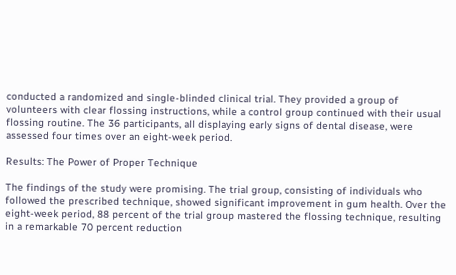conducted a randomized and single-blinded clinical trial. They provided a group of volunteers with clear flossing instructions, while a control group continued with their usual flossing routine. The 36 participants, all displaying early signs of dental disease, were assessed four times over an eight-week period.

Results: The Power of Proper Technique

The findings of the study were promising. The trial group, consisting of individuals who followed the prescribed technique, showed significant improvement in gum health. Over the eight-week period, 88 percent of the trial group mastered the flossing technique, resulting in a remarkable 70 percent reduction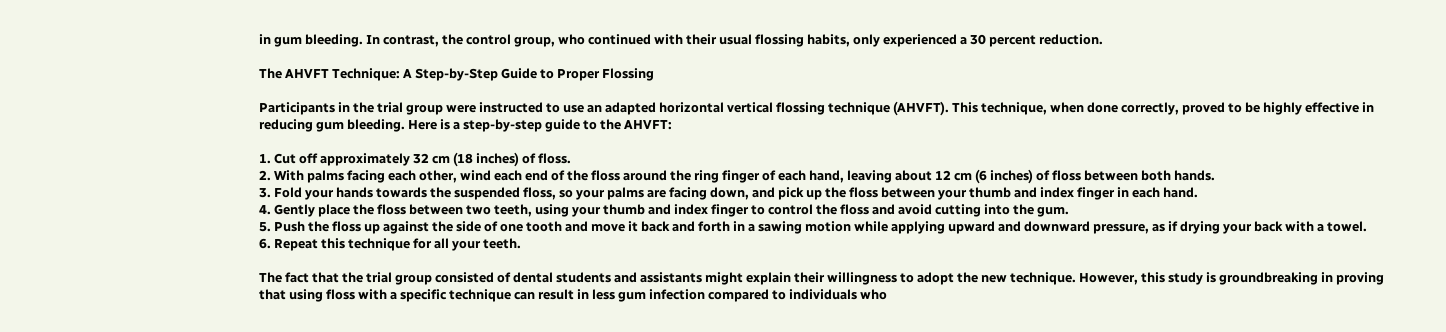in gum bleeding. In contrast, the control group, who continued with their usual flossing habits, only experienced a 30 percent reduction.

The AHVFT Technique: A Step-by-Step Guide to Proper Flossing

Participants in the trial group were instructed to use an adapted horizontal vertical flossing technique (AHVFT). This technique, when done correctly, proved to be highly effective in reducing gum bleeding. Here is a step-by-step guide to the AHVFT:

1. Cut off approximately 32 cm (18 inches) of floss.
2. With palms facing each other, wind each end of the floss around the ring finger of each hand, leaving about 12 cm (6 inches) of floss between both hands.
3. Fold your hands towards the suspended floss, so your palms are facing down, and pick up the floss between your thumb and index finger in each hand.
4. Gently place the floss between two teeth, using your thumb and index finger to control the floss and avoid cutting into the gum.
5. Push the floss up against the side of one tooth and move it back and forth in a sawing motion while applying upward and downward pressure, as if drying your back with a towel.
6. Repeat this technique for all your teeth.

The fact that the trial group consisted of dental students and assistants might explain their willingness to adopt the new technique. However, this study is groundbreaking in proving that using floss with a specific technique can result in less gum infection compared to individuals who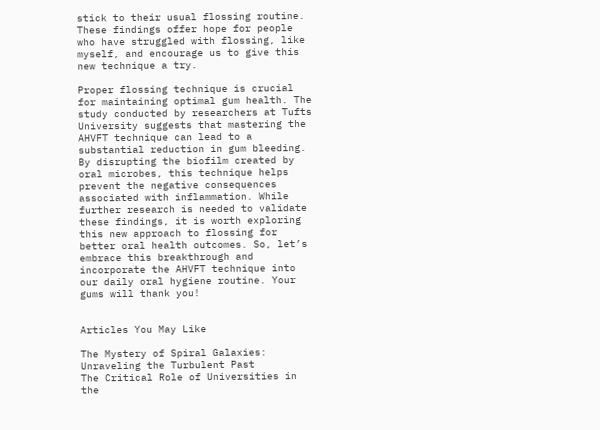stick to their usual flossing routine. These findings offer hope for people who have struggled with flossing, like myself, and encourage us to give this new technique a try.

Proper flossing technique is crucial for maintaining optimal gum health. The study conducted by researchers at Tufts University suggests that mastering the AHVFT technique can lead to a substantial reduction in gum bleeding. By disrupting the biofilm created by oral microbes, this technique helps prevent the negative consequences associated with inflammation. While further research is needed to validate these findings, it is worth exploring this new approach to flossing for better oral health outcomes. So, let’s embrace this breakthrough and incorporate the AHVFT technique into our daily oral hygiene routine. Your gums will thank you!


Articles You May Like

The Mystery of Spiral Galaxies: Unraveling the Turbulent Past
The Critical Role of Universities in the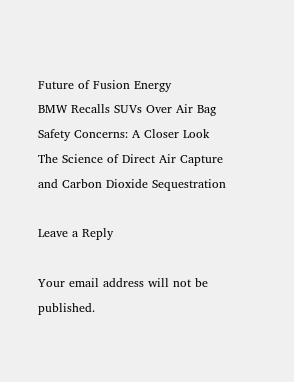Future of Fusion Energy
BMW Recalls SUVs Over Air Bag Safety Concerns: A Closer Look
The Science of Direct Air Capture and Carbon Dioxide Sequestration

Leave a Reply

Your email address will not be published.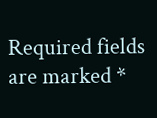Required fields are marked *